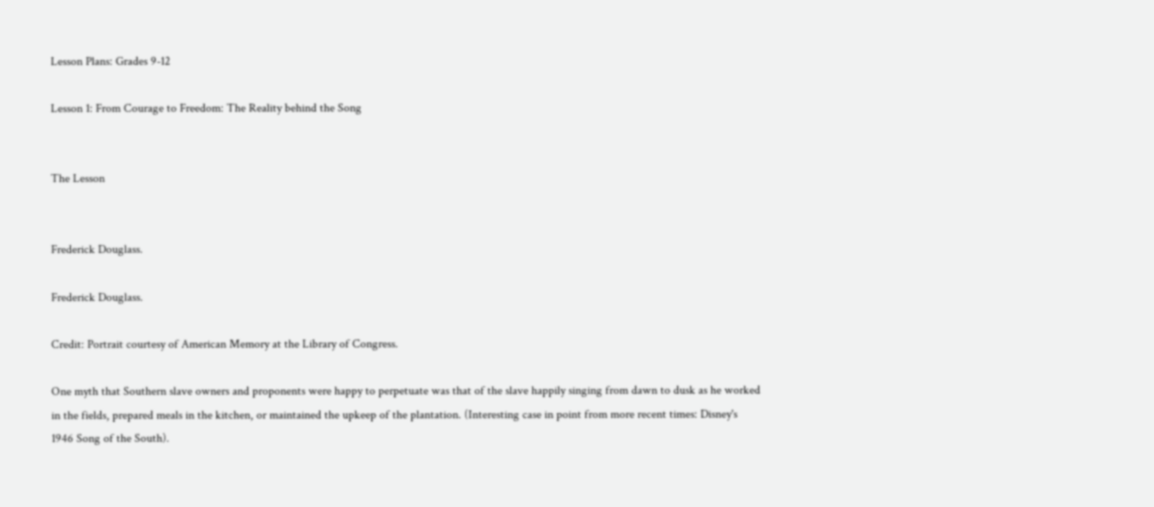Lesson Plans: Grades 9-12

Lesson 1: From Courage to Freedom: The Reality behind the Song


The Lesson


Frederick Douglass.

Frederick Douglass.

Credit: Portrait courtesy of American Memory at the Library of Congress.

One myth that Southern slave owners and proponents were happy to perpetuate was that of the slave happily singing from dawn to dusk as he worked in the fields, prepared meals in the kitchen, or maintained the upkeep of the plantation. (Interesting case in point from more recent times: Disney's 1946 Song of the South).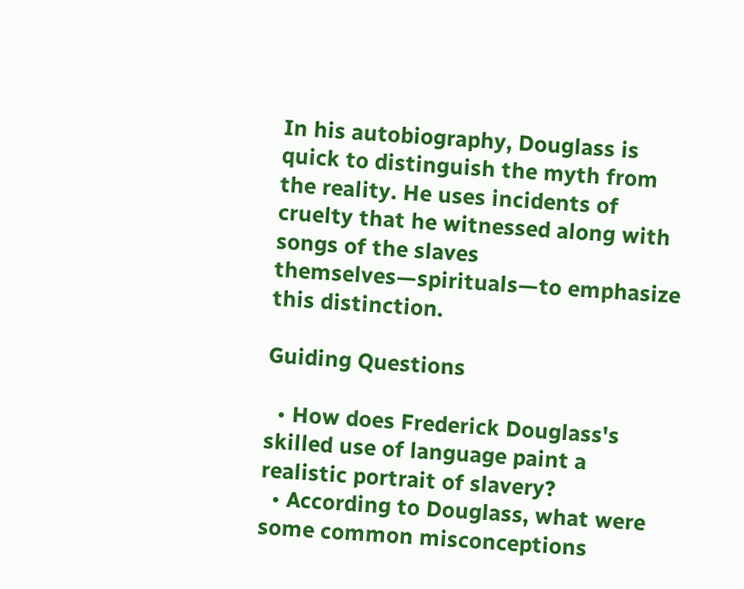In his autobiography, Douglass is quick to distinguish the myth from the reality. He uses incidents of cruelty that he witnessed along with songs of the slaves themselves—spirituals—to emphasize this distinction.

Guiding Questions

  • How does Frederick Douglass's skilled use of language paint a realistic portrait of slavery?
  • According to Douglass, what were some common misconceptions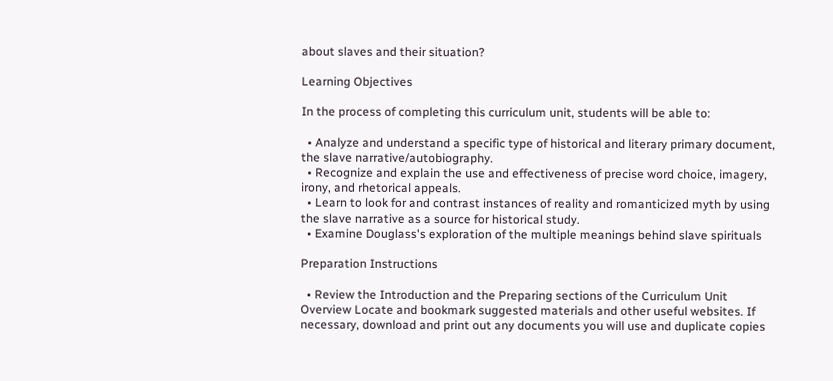about slaves and their situation?

Learning Objectives

In the process of completing this curriculum unit, students will be able to:

  • Analyze and understand a specific type of historical and literary primary document, the slave narrative/autobiography.
  • Recognize and explain the use and effectiveness of precise word choice, imagery, irony, and rhetorical appeals.
  • Learn to look for and contrast instances of reality and romanticized myth by using the slave narrative as a source for historical study.
  • Examine Douglass's exploration of the multiple meanings behind slave spirituals

Preparation Instructions

  • Review the Introduction and the Preparing sections of the Curriculum Unit Overview Locate and bookmark suggested materials and other useful websites. If necessary, download and print out any documents you will use and duplicate copies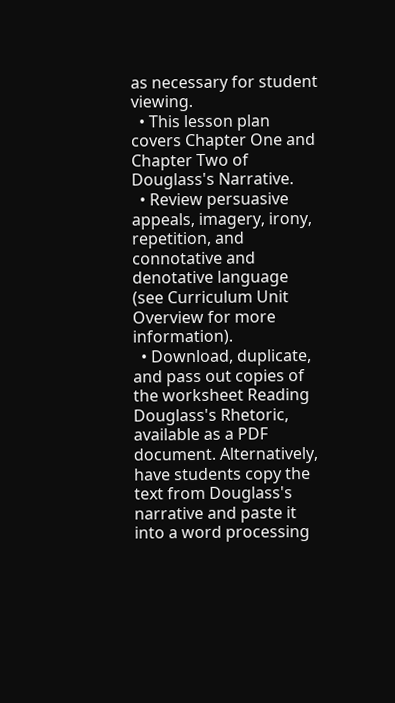as necessary for student viewing.
  • This lesson plan covers Chapter One and Chapter Two of Douglass's Narrative.
  • Review persuasive appeals, imagery, irony, repetition, and connotative and denotative language (see Curriculum Unit Overview for more information).
  • Download, duplicate, and pass out copies of the worksheet Reading Douglass's Rhetoric, available as a PDF document. Alternatively, have students copy the text from Douglass's narrative and paste it into a word processing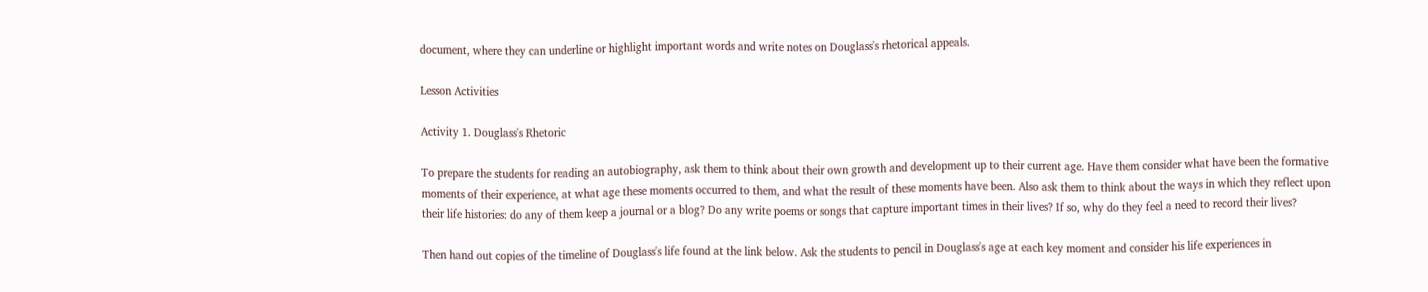document, where they can underline or highlight important words and write notes on Douglass's rhetorical appeals.

Lesson Activities

Activity 1. Douglass's Rhetoric

To prepare the students for reading an autobiography, ask them to think about their own growth and development up to their current age. Have them consider what have been the formative moments of their experience, at what age these moments occurred to them, and what the result of these moments have been. Also ask them to think about the ways in which they reflect upon their life histories: do any of them keep a journal or a blog? Do any write poems or songs that capture important times in their lives? If so, why do they feel a need to record their lives?

Then hand out copies of the timeline of Douglass's life found at the link below. Ask the students to pencil in Douglass's age at each key moment and consider his life experiences in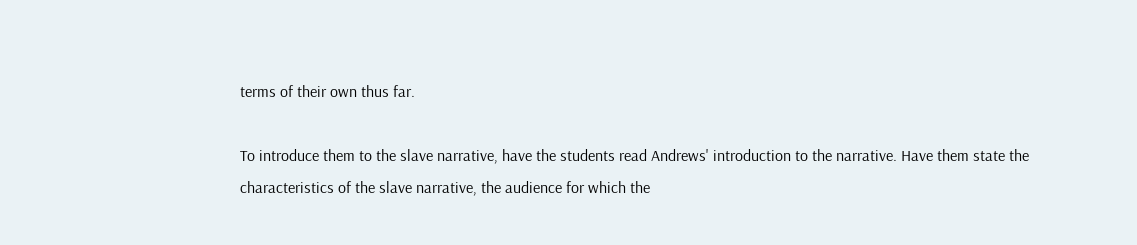terms of their own thus far.

To introduce them to the slave narrative, have the students read Andrews' introduction to the narrative. Have them state the characteristics of the slave narrative, the audience for which the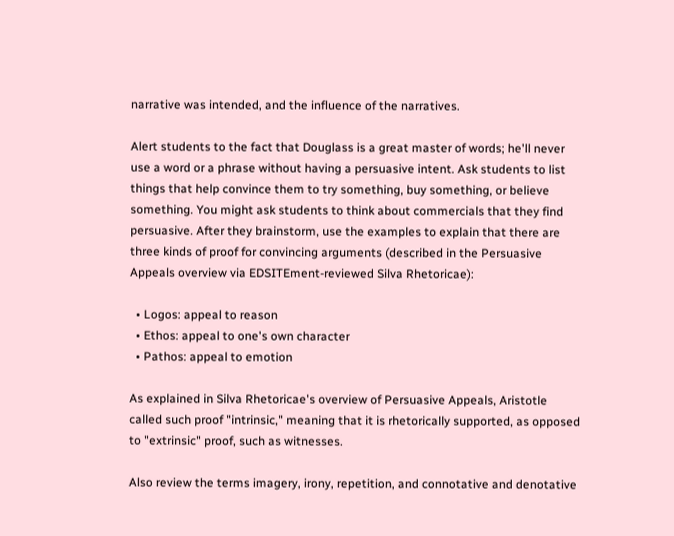narrative was intended, and the influence of the narratives.

Alert students to the fact that Douglass is a great master of words; he'll never use a word or a phrase without having a persuasive intent. Ask students to list things that help convince them to try something, buy something, or believe something. You might ask students to think about commercials that they find persuasive. After they brainstorm, use the examples to explain that there are three kinds of proof for convincing arguments (described in the Persuasive Appeals overview via EDSITEment-reviewed Silva Rhetoricae):

  • Logos: appeal to reason
  • Ethos: appeal to one's own character
  • Pathos: appeal to emotion

As explained in Silva Rhetoricae's overview of Persuasive Appeals, Aristotle called such proof "intrinsic," meaning that it is rhetorically supported, as opposed to "extrinsic" proof, such as witnesses.

Also review the terms imagery, irony, repetition, and connotative and denotative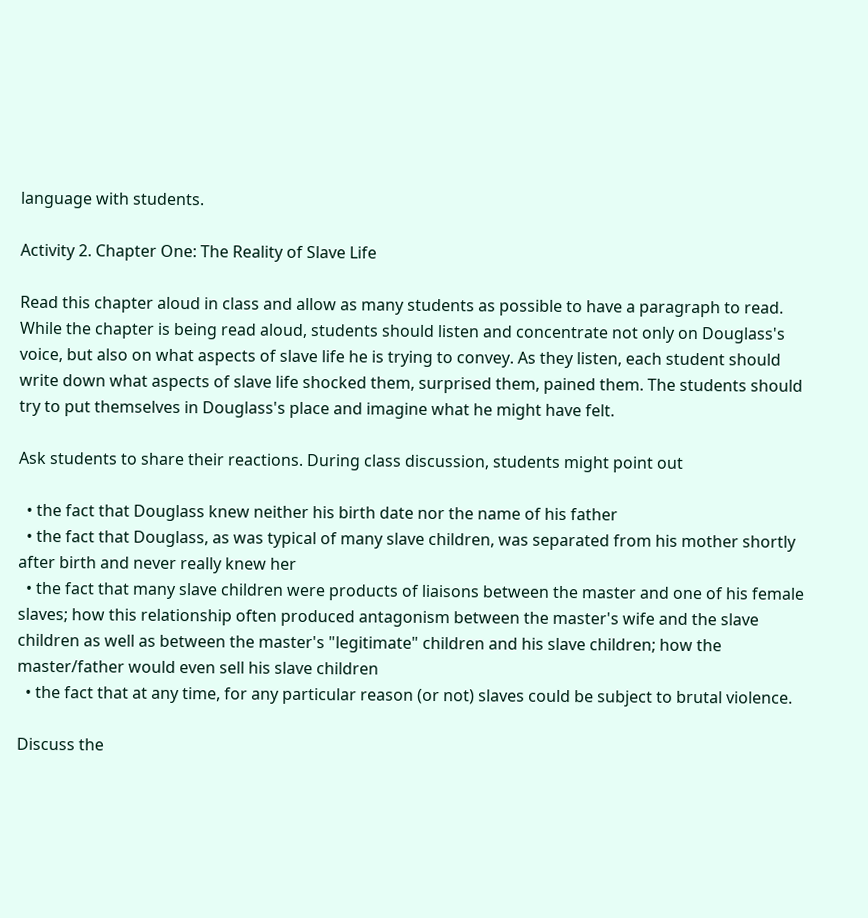language with students.

Activity 2. Chapter One: The Reality of Slave Life

Read this chapter aloud in class and allow as many students as possible to have a paragraph to read. While the chapter is being read aloud, students should listen and concentrate not only on Douglass's voice, but also on what aspects of slave life he is trying to convey. As they listen, each student should write down what aspects of slave life shocked them, surprised them, pained them. The students should try to put themselves in Douglass's place and imagine what he might have felt.

Ask students to share their reactions. During class discussion, students might point out

  • the fact that Douglass knew neither his birth date nor the name of his father
  • the fact that Douglass, as was typical of many slave children, was separated from his mother shortly after birth and never really knew her
  • the fact that many slave children were products of liaisons between the master and one of his female slaves; how this relationship often produced antagonism between the master's wife and the slave children as well as between the master's "legitimate" children and his slave children; how the master/father would even sell his slave children
  • the fact that at any time, for any particular reason (or not) slaves could be subject to brutal violence.

Discuss the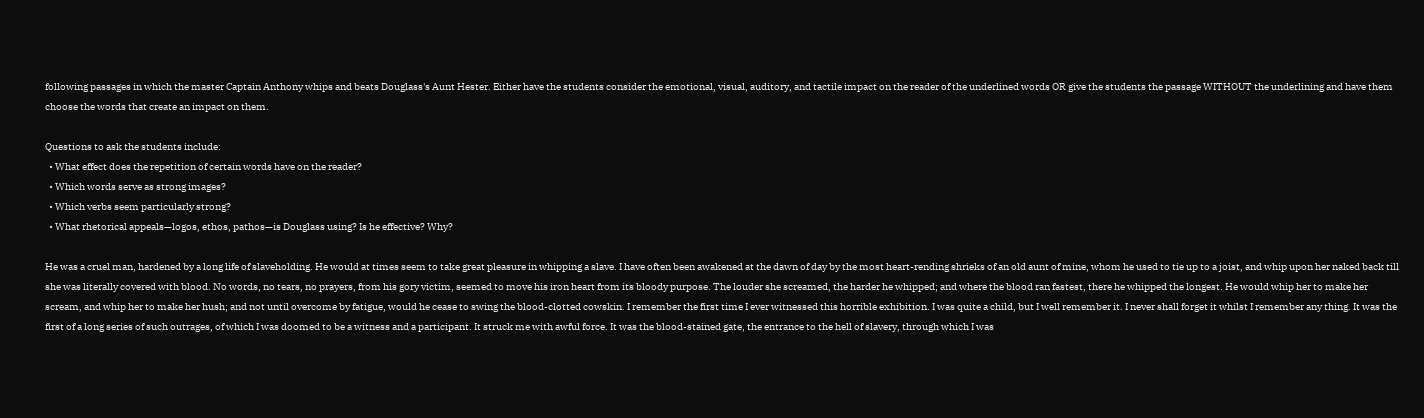following passages in which the master Captain Anthony whips and beats Douglass's Aunt Hester. Either have the students consider the emotional, visual, auditory, and tactile impact on the reader of the underlined words OR give the students the passage WITHOUT the underlining and have them choose the words that create an impact on them.

Questions to ask the students include:
  • What effect does the repetition of certain words have on the reader?
  • Which words serve as strong images?
  • Which verbs seem particularly strong?
  • What rhetorical appeals—logos, ethos, pathos—is Douglass using? Is he effective? Why?

He was a cruel man, hardened by a long life of slaveholding. He would at times seem to take great pleasure in whipping a slave. I have often been awakened at the dawn of day by the most heart-rending shrieks of an old aunt of mine, whom he used to tie up to a joist, and whip upon her naked back till she was literally covered with blood. No words, no tears, no prayers, from his gory victim, seemed to move his iron heart from its bloody purpose. The louder she screamed, the harder he whipped; and where the blood ran fastest, there he whipped the longest. He would whip her to make her scream, and whip her to make her hush; and not until overcome by fatigue, would he cease to swing the blood-clotted cowskin. I remember the first time I ever witnessed this horrible exhibition. I was quite a child, but I well remember it. I never shall forget it whilst I remember any thing. It was the first of a long series of such outrages, of which I was doomed to be a witness and a participant. It struck me with awful force. It was the blood-stained gate, the entrance to the hell of slavery, through which I was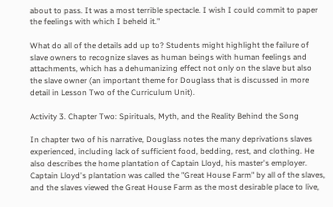about to pass. It was a most terrible spectacle. I wish I could commit to paper the feelings with which I beheld it."

What do all of the details add up to? Students might highlight the failure of slave owners to recognize slaves as human beings with human feelings and attachments, which has a dehumanizing effect not only on the slave but also the slave owner (an important theme for Douglass that is discussed in more detail in Lesson Two of the Curriculum Unit).

Activity 3. Chapter Two: Spirituals, Myth, and the Reality Behind the Song

In chapter two of his narrative, Douglass notes the many deprivations slaves experienced, including lack of sufficient food, bedding, rest, and clothing. He also describes the home plantation of Captain Lloyd, his master's employer. Captain Lloyd's plantation was called the "Great House Farm" by all of the slaves, and the slaves viewed the Great House Farm as the most desirable place to live,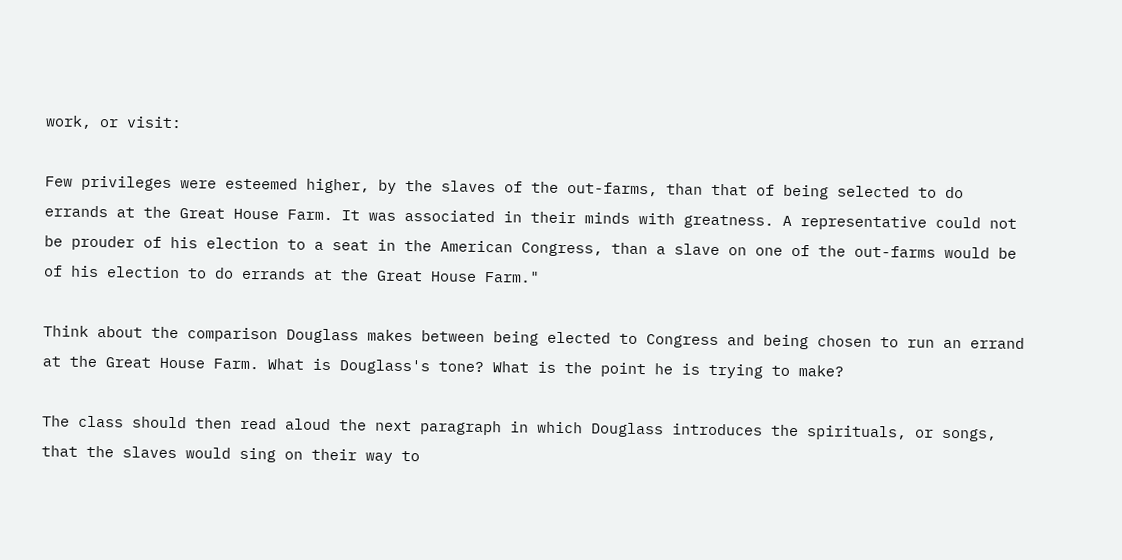work, or visit:

Few privileges were esteemed higher, by the slaves of the out-farms, than that of being selected to do errands at the Great House Farm. It was associated in their minds with greatness. A representative could not be prouder of his election to a seat in the American Congress, than a slave on one of the out-farms would be of his election to do errands at the Great House Farm."

Think about the comparison Douglass makes between being elected to Congress and being chosen to run an errand at the Great House Farm. What is Douglass's tone? What is the point he is trying to make?

The class should then read aloud the next paragraph in which Douglass introduces the spirituals, or songs, that the slaves would sing on their way to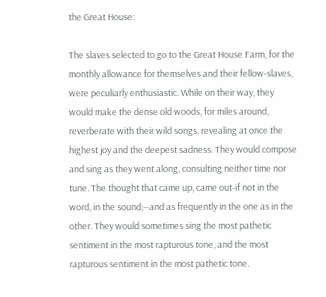the Great House:

The slaves selected to go to the Great House Farm, for the monthly allowance for themselves and their fellow-slaves, were peculiarly enthusiastic. While on their way, they would make the dense old woods, for miles around, reverberate with their wild songs, revealing at once the highest joy and the deepest sadness. They would compose and sing as they went along, consulting neither time nor tune. The thought that came up, came out-if not in the word, in the sound;--and as frequently in the one as in the other. They would sometimes sing the most pathetic sentiment in the most rapturous tone, and the most rapturous sentiment in the most pathetic tone.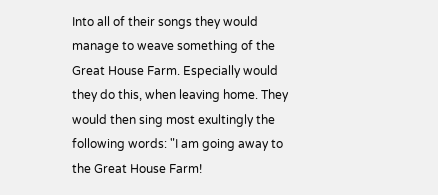Into all of their songs they would manage to weave something of the Great House Farm. Especially would they do this, when leaving home. They would then sing most exultingly the following words: "I am going away to the Great House Farm!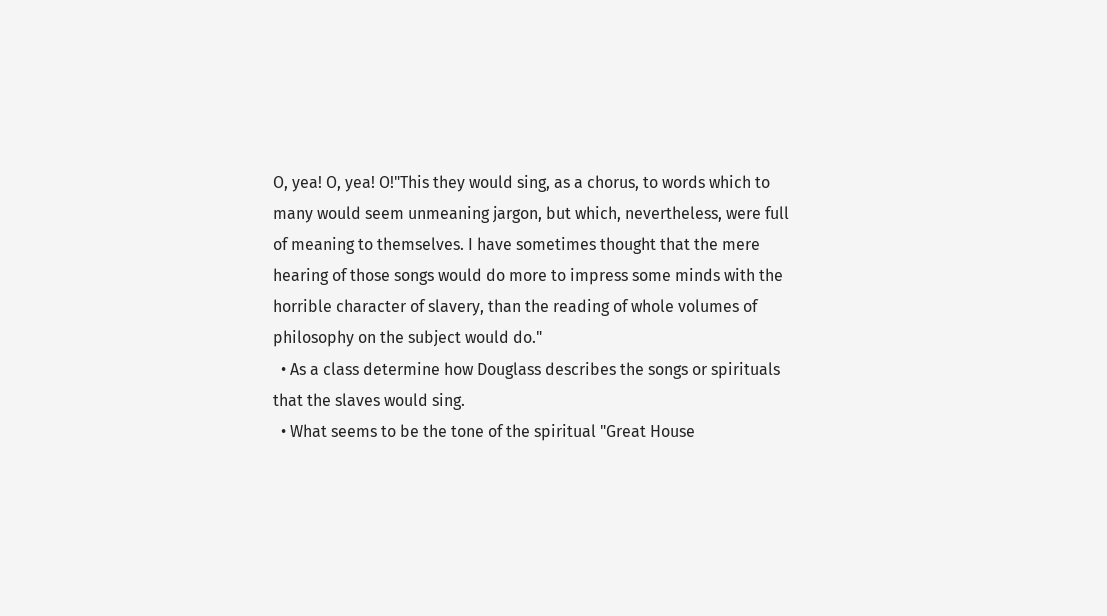O, yea! O, yea! O!"This they would sing, as a chorus, to words which to many would seem unmeaning jargon, but which, nevertheless, were full of meaning to themselves. I have sometimes thought that the mere hearing of those songs would do more to impress some minds with the horrible character of slavery, than the reading of whole volumes of philosophy on the subject would do."
  • As a class determine how Douglass describes the songs or spirituals that the slaves would sing.
  • What seems to be the tone of the spiritual "Great House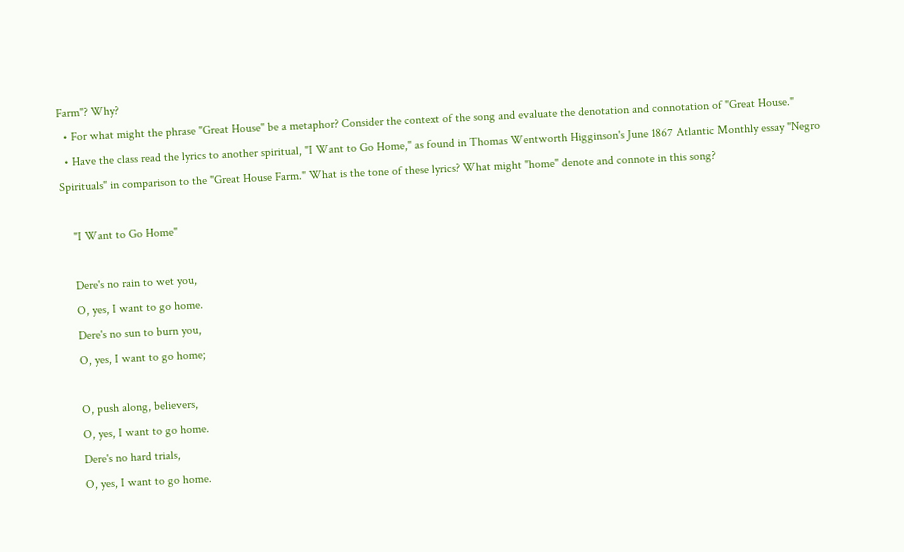Farm"? Why?
  • For what might the phrase "Great House" be a metaphor? Consider the context of the song and evaluate the denotation and connotation of "Great House."
  • Have the class read the lyrics to another spiritual, "I Want to Go Home," as found in Thomas Wentworth Higginson's June 1867 Atlantic Monthly essay "Negro Spirituals" in comparison to the "Great House Farm." What is the tone of these lyrics? What might "home" denote and connote in this song?

    "I Want to Go Home"

    Dere's no rain to wet you,
    O, yes, I want to go home.
    Dere's no sun to burn you,
    O, yes, I want to go home;

    O, push along, believers,
    O, yes, I want to go home.
    Dere's no hard trials,
    O, yes, I want to go home.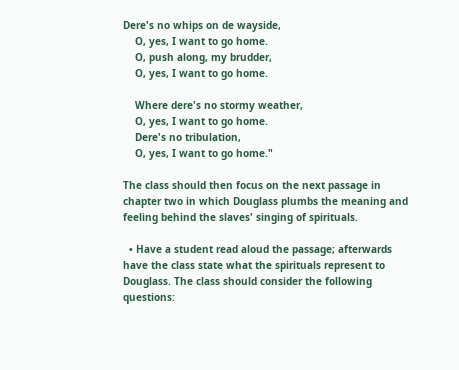Dere's no whips on de wayside,
    O, yes, I want to go home.
    O, push along, my brudder,
    O, yes, I want to go home.

    Where dere's no stormy weather,
    O, yes, I want to go home.
    Dere's no tribulation,
    O, yes, I want to go home."

The class should then focus on the next passage in chapter two in which Douglass plumbs the meaning and feeling behind the slaves' singing of spirituals.

  • Have a student read aloud the passage; afterwards have the class state what the spirituals represent to Douglass. The class should consider the following questions: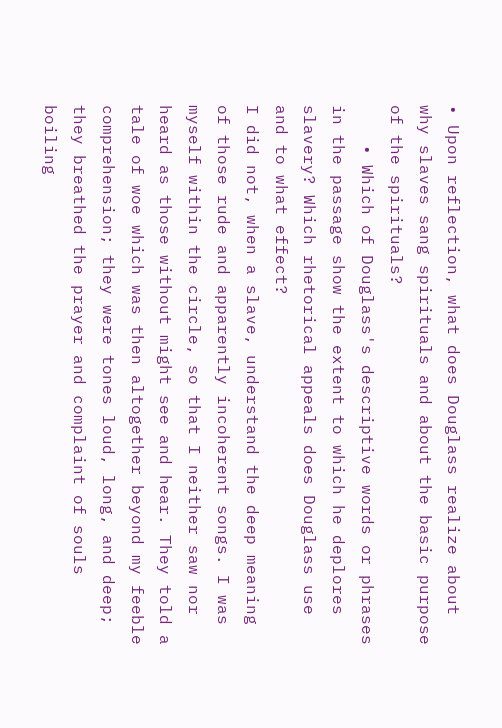• Upon reflection, what does Douglass realize about why slaves sang spirituals and about the basic purpose of the spirituals?
    • Which of Douglass's descriptive words or phrases in the passage show the extent to which he deplores slavery? Which rhetorical appeals does Douglass use and to what effect?
I did not, when a slave, understand the deep meaning of those rude and apparently incoherent songs. I was myself within the circle, so that I neither saw nor heard as those without might see and hear. They told a tale of woe which was then altogether beyond my feeble comprehension; they were tones loud, long, and deep; they breathed the prayer and complaint of souls boiling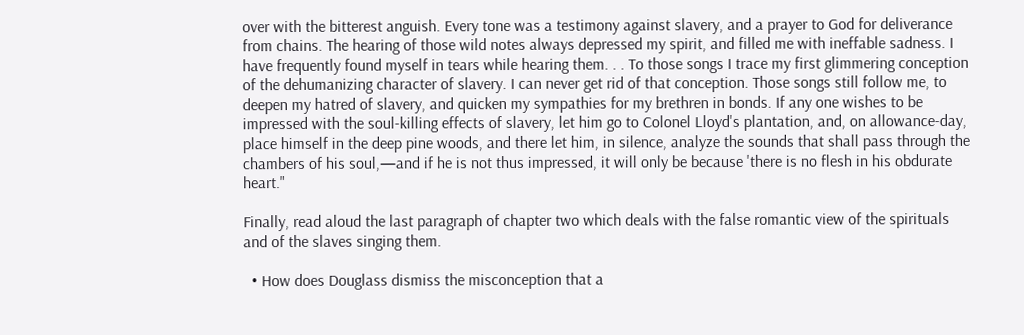over with the bitterest anguish. Every tone was a testimony against slavery, and a prayer to God for deliverance from chains. The hearing of those wild notes always depressed my spirit, and filled me with ineffable sadness. I have frequently found myself in tears while hearing them. . . To those songs I trace my first glimmering conception of the dehumanizing character of slavery. I can never get rid of that conception. Those songs still follow me, to deepen my hatred of slavery, and quicken my sympathies for my brethren in bonds. If any one wishes to be impressed with the soul-killing effects of slavery, let him go to Colonel Lloyd's plantation, and, on allowance-day, place himself in the deep pine woods, and there let him, in silence, analyze the sounds that shall pass through the chambers of his soul,—and if he is not thus impressed, it will only be because 'there is no flesh in his obdurate heart."

Finally, read aloud the last paragraph of chapter two which deals with the false romantic view of the spirituals and of the slaves singing them.

  • How does Douglass dismiss the misconception that a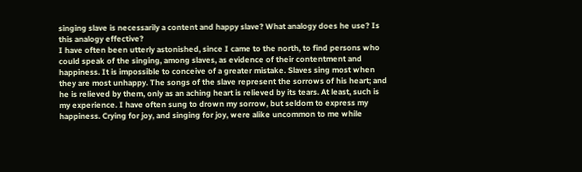singing slave is necessarily a content and happy slave? What analogy does he use? Is this analogy effective?
I have often been utterly astonished, since I came to the north, to find persons who could speak of the singing, among slaves, as evidence of their contentment and happiness. It is impossible to conceive of a greater mistake. Slaves sing most when they are most unhappy. The songs of the slave represent the sorrows of his heart; and he is relieved by them, only as an aching heart is relieved by its tears. At least, such is my experience. I have often sung to drown my sorrow, but seldom to express my happiness. Crying for joy, and singing for joy, were alike uncommon to me while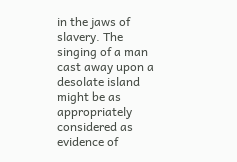in the jaws of slavery. The singing of a man cast away upon a desolate island might be as appropriately considered as evidence of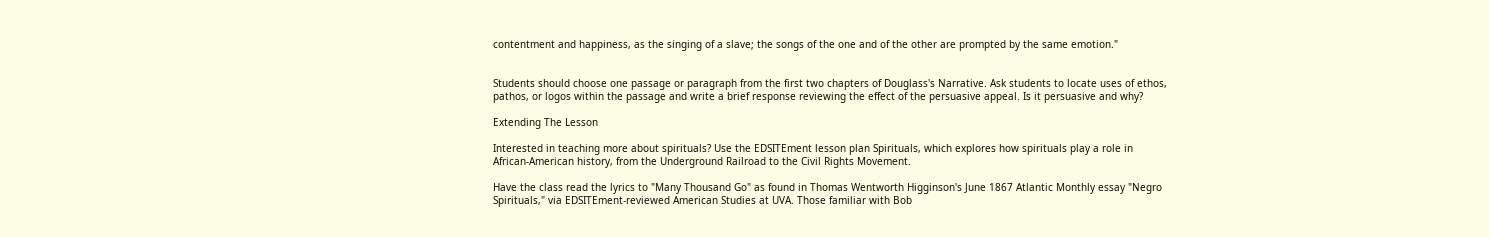contentment and happiness, as the singing of a slave; the songs of the one and of the other are prompted by the same emotion."


Students should choose one passage or paragraph from the first two chapters of Douglass's Narrative. Ask students to locate uses of ethos, pathos, or logos within the passage and write a brief response reviewing the effect of the persuasive appeal. Is it persuasive and why?

Extending The Lesson

Interested in teaching more about spirituals? Use the EDSITEment lesson plan Spirituals, which explores how spirituals play a role in African-American history, from the Underground Railroad to the Civil Rights Movement.

Have the class read the lyrics to "Many Thousand Go" as found in Thomas Wentworth Higginson's June 1867 Atlantic Monthly essay "Negro Spirituals," via EDSITEment-reviewed American Studies at UVA. Those familiar with Bob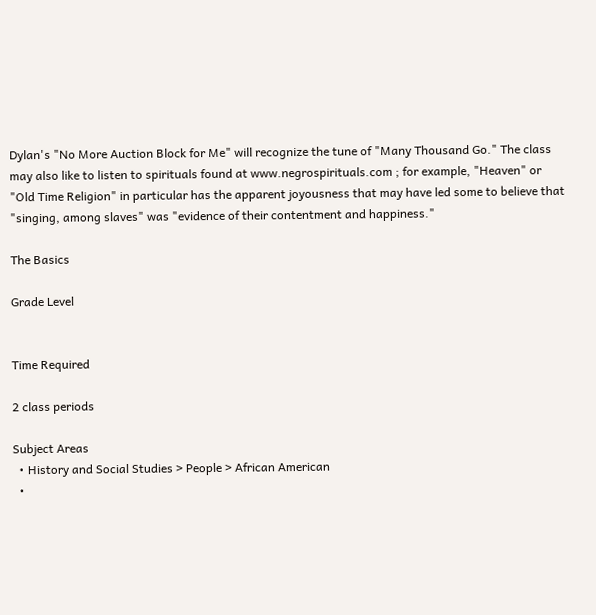Dylan's "No More Auction Block for Me" will recognize the tune of "Many Thousand Go." The class may also like to listen to spirituals found at www.negrospirituals.com ; for example, "Heaven" or "Old Time Religion" in particular has the apparent joyousness that may have led some to believe that "singing, among slaves" was "evidence of their contentment and happiness."

The Basics

Grade Level


Time Required

2 class periods

Subject Areas
  • History and Social Studies > People > African American
  •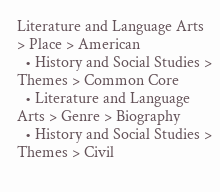Literature and Language Arts > Place > American
  • History and Social Studies > Themes > Common Core
  • Literature and Language Arts > Genre > Biography
  • History and Social Studies > Themes > Civil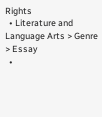Rights
  • Literature and Language Arts > Genre > Essay
  •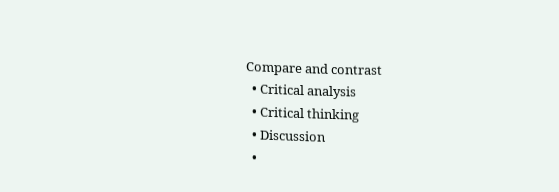Compare and contrast
  • Critical analysis
  • Critical thinking
  • Discussion
  •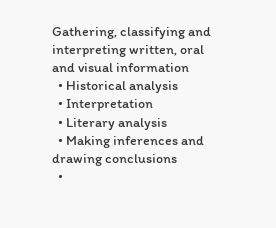Gathering, classifying and interpreting written, oral and visual information
  • Historical analysis
  • Interpretation
  • Literary analysis
  • Making inferences and drawing conclusions
  •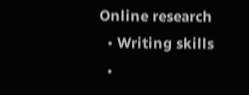Online research
  • Writing skills
  •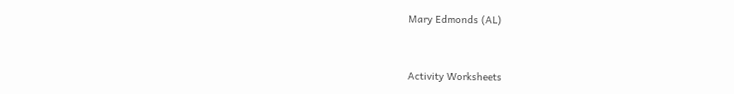Mary Edmonds (AL)


Activity Worksheets